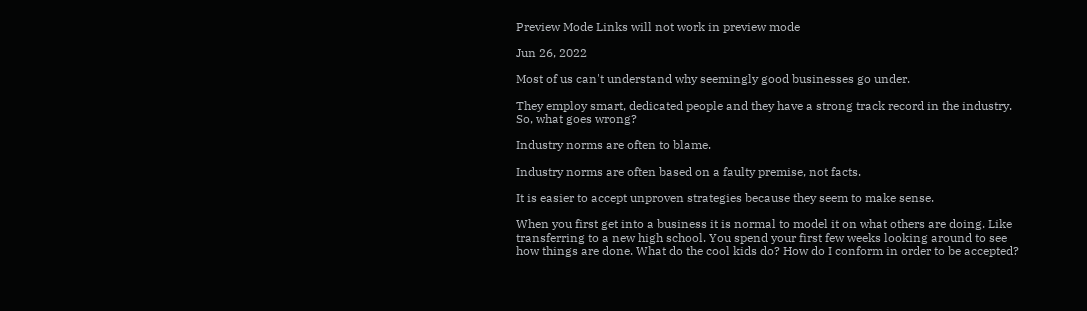Preview Mode Links will not work in preview mode

Jun 26, 2022

Most of us can't understand why seemingly good businesses go under.

They employ smart, dedicated people and they have a strong track record in the industry. So, what goes wrong?

Industry norms are often to blame.

Industry norms are often based on a faulty premise, not facts.

It is easier to accept unproven strategies because they seem to make sense.

When you first get into a business it is normal to model it on what others are doing. Like transferring to a new high school. You spend your first few weeks looking around to see how things are done. What do the cool kids do? How do I conform in order to be accepted?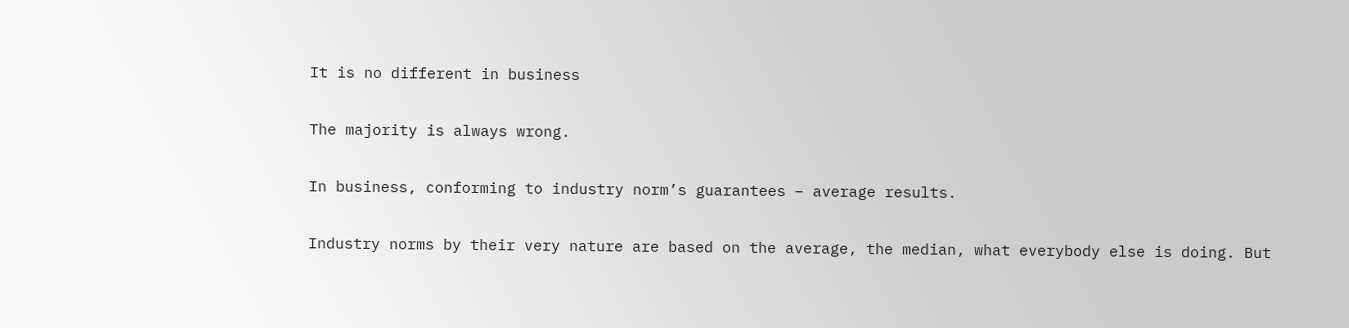It is no different in business

The majority is always wrong.

In business, conforming to industry norm’s guarantees – average results.

Industry norms by their very nature are based on the average, the median, what everybody else is doing. But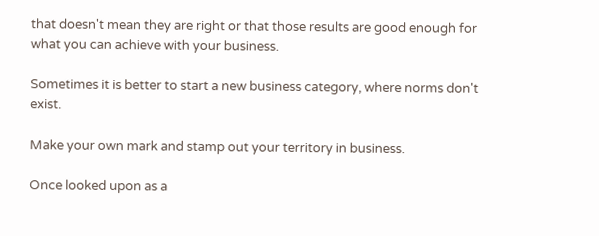that doesn't mean they are right or that those results are good enough for what you can achieve with your business.

Sometimes it is better to start a new business category, where norms don't exist.

Make your own mark and stamp out your territory in business.

Once looked upon as a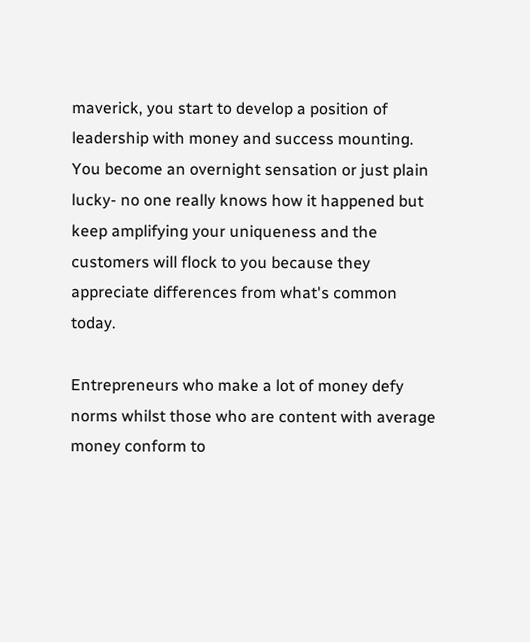maverick, you start to develop a position of leadership with money and success mounting. You become an overnight sensation or just plain lucky- no one really knows how it happened but keep amplifying your uniqueness and the customers will flock to you because they appreciate differences from what's common today.

Entrepreneurs who make a lot of money defy norms whilst those who are content with average money conform to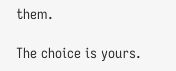them.

The choice is yours.